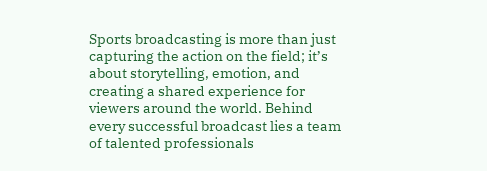Sports broadcasting is more than just capturing the action on the field; it’s about storytelling, emotion, and creating a shared experience for viewers around the world. Behind every successful broadcast lies a team of talented professionals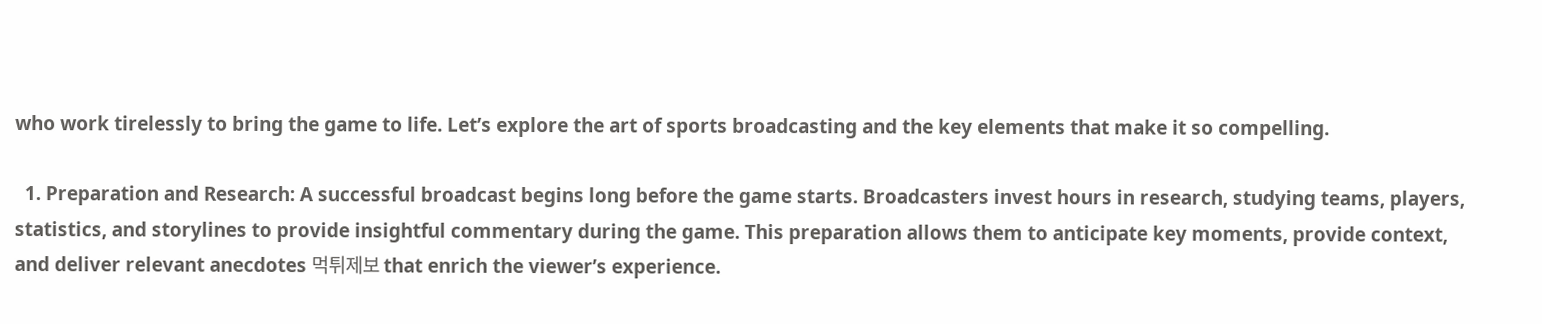who work tirelessly to bring the game to life. Let’s explore the art of sports broadcasting and the key elements that make it so compelling.

  1. Preparation and Research: A successful broadcast begins long before the game starts. Broadcasters invest hours in research, studying teams, players, statistics, and storylines to provide insightful commentary during the game. This preparation allows them to anticipate key moments, provide context, and deliver relevant anecdotes 먹튀제보 that enrich the viewer’s experience.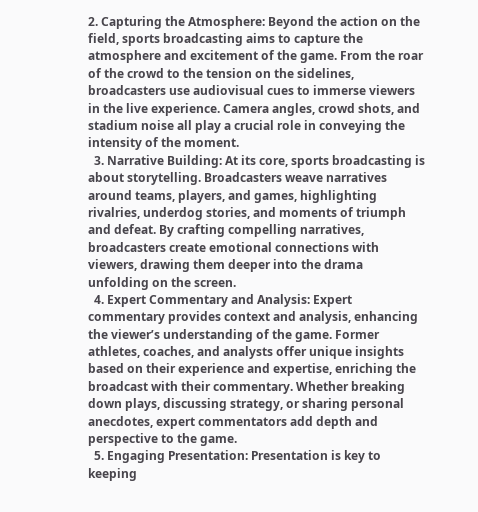2. Capturing the Atmosphere: Beyond the action on the field, sports broadcasting aims to capture the atmosphere and excitement of the game. From the roar of the crowd to the tension on the sidelines, broadcasters use audiovisual cues to immerse viewers in the live experience. Camera angles, crowd shots, and stadium noise all play a crucial role in conveying the intensity of the moment.
  3. Narrative Building: At its core, sports broadcasting is about storytelling. Broadcasters weave narratives around teams, players, and games, highlighting rivalries, underdog stories, and moments of triumph and defeat. By crafting compelling narratives, broadcasters create emotional connections with viewers, drawing them deeper into the drama unfolding on the screen.
  4. Expert Commentary and Analysis: Expert commentary provides context and analysis, enhancing the viewer’s understanding of the game. Former athletes, coaches, and analysts offer unique insights based on their experience and expertise, enriching the broadcast with their commentary. Whether breaking down plays, discussing strategy, or sharing personal anecdotes, expert commentators add depth and perspective to the game.
  5. Engaging Presentation: Presentation is key to keeping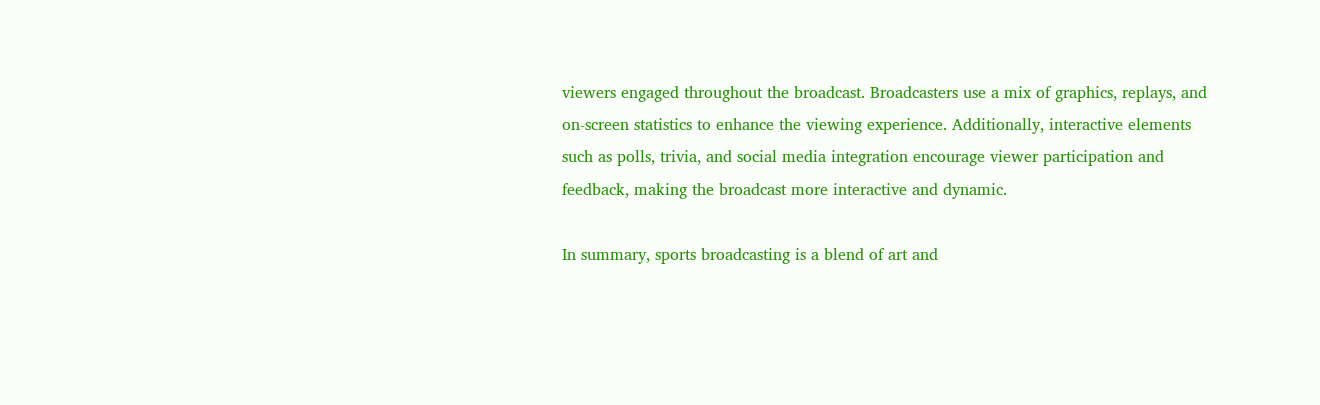viewers engaged throughout the broadcast. Broadcasters use a mix of graphics, replays, and on-screen statistics to enhance the viewing experience. Additionally, interactive elements such as polls, trivia, and social media integration encourage viewer participation and feedback, making the broadcast more interactive and dynamic.

In summary, sports broadcasting is a blend of art and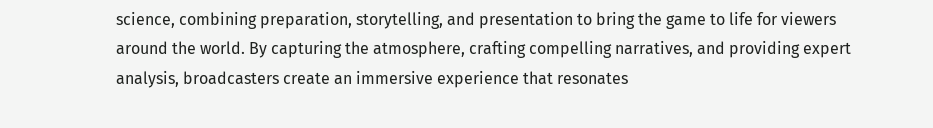science, combining preparation, storytelling, and presentation to bring the game to life for viewers around the world. By capturing the atmosphere, crafting compelling narratives, and providing expert analysis, broadcasters create an immersive experience that resonates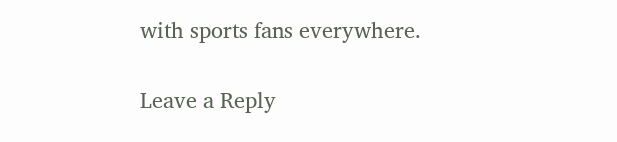with sports fans everywhere.

Leave a Reply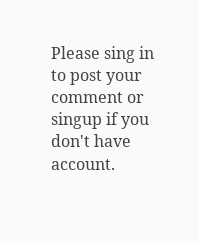Please sing in to post your comment or singup if you don't have account.